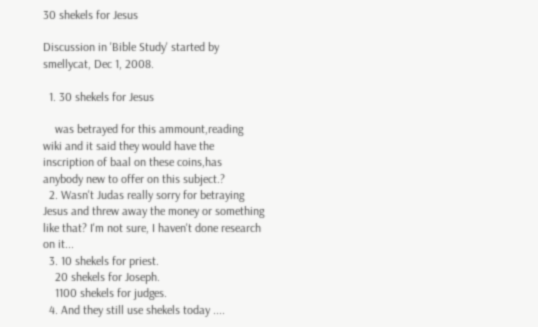30 shekels for Jesus

Discussion in 'Bible Study' started by smellycat, Dec 1, 2008.

  1. 30 shekels for Jesus

    was betrayed for this ammount,reading wiki and it said they would have the inscription of baal on these coins,has anybody new to offer on this subject.?
  2. Wasn't Judas really sorry for betraying Jesus and threw away the money or something like that? I'm not sure, I haven't done research on it...
  3. 10 shekels for priest.
    20 shekels for Joseph.
    1100 shekels for judges.
  4. And they still use shekels today ....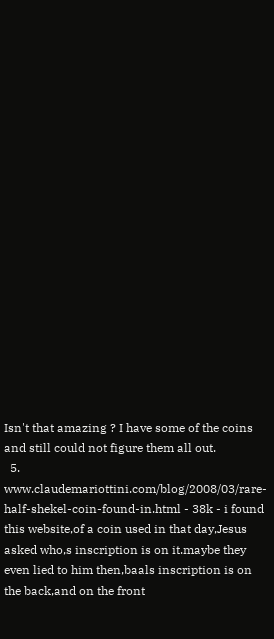Isn't that amazing ? I have some of the coins and still could not figure them all out.
  5. www.claudemariottini.com/blog/2008/03/rare-half-shekel-coin-found-in.html - 38k - i found this website,of a coin used in that day,Jesus asked who,s inscription is on it.maybe they even lied to him then,baals inscription is on the back,and on the front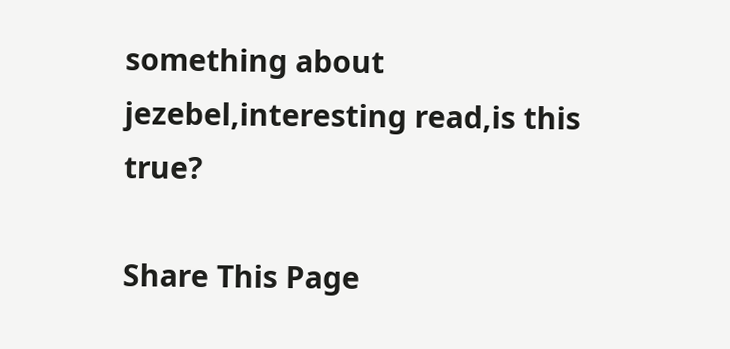something about jezebel,interesting read,is this true?

Share This Page